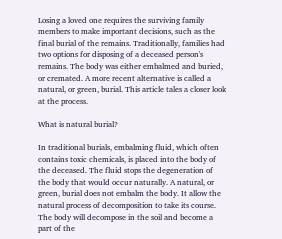Losing a loved one requires the surviving family members to make important decisions, such as the final burial of the remains. Traditionally, families had two options for disposing of a deceased person's remains. The body was either embalmed and buried, or cremated. A more recent alternative is called a natural, or green, burial. This article tales a closer look at the process.

What is natural burial?

In traditional burials, embalming fluid, which often contains toxic chemicals, is placed into the body of the deceased. The fluid stops the degeneration of the body that would occur naturally. A natural, or green, burial does not embalm the body. It allow the natural process of decomposition to take its course. The body will decompose in the soil and become a part of the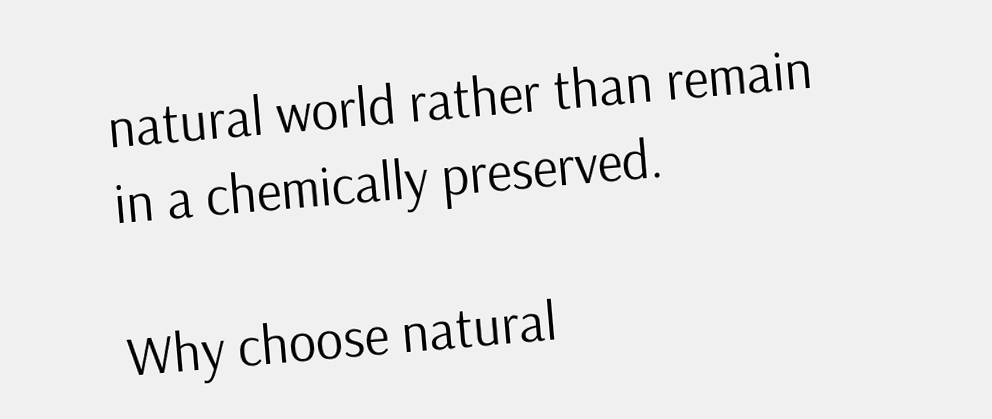natural world rather than remain in a chemically preserved.

Why choose natural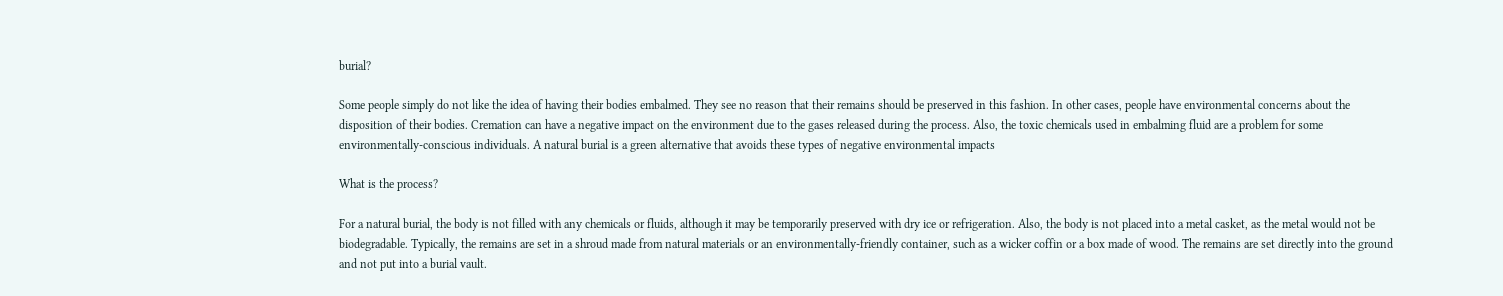burial?

Some people simply do not like the idea of having their bodies embalmed. They see no reason that their remains should be preserved in this fashion. In other cases, people have environmental concerns about the disposition of their bodies. Cremation can have a negative impact on the environment due to the gases released during the process. Also, the toxic chemicals used in embalming fluid are a problem for some environmentally-conscious individuals. A natural burial is a green alternative that avoids these types of negative environmental impacts

What is the process?

For a natural burial, the body is not filled with any chemicals or fluids, although it may be temporarily preserved with dry ice or refrigeration. Also, the body is not placed into a metal casket, as the metal would not be biodegradable. Typically, the remains are set in a shroud made from natural materials or an environmentally-friendly container, such as a wicker coffin or a box made of wood. The remains are set directly into the ground and not put into a burial vault.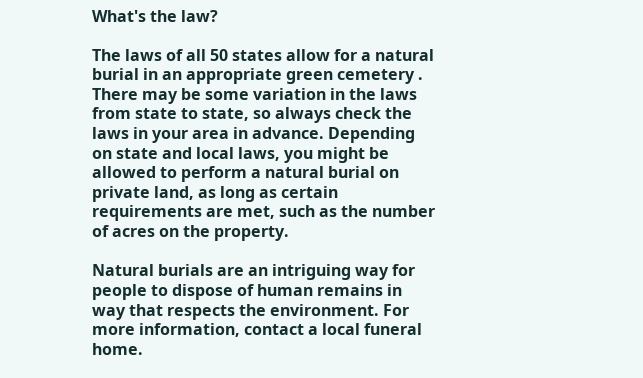What's the law?

The laws of all 50 states allow for a natural burial in an appropriate green cemetery . There may be some variation in the laws from state to state, so always check the laws in your area in advance. Depending on state and local laws, you might be allowed to perform a natural burial on private land, as long as certain requirements are met, such as the number of acres on the property.

Natural burials are an intriguing way for people to dispose of human remains in way that respects the environment. For more information, contact a local funeral home.